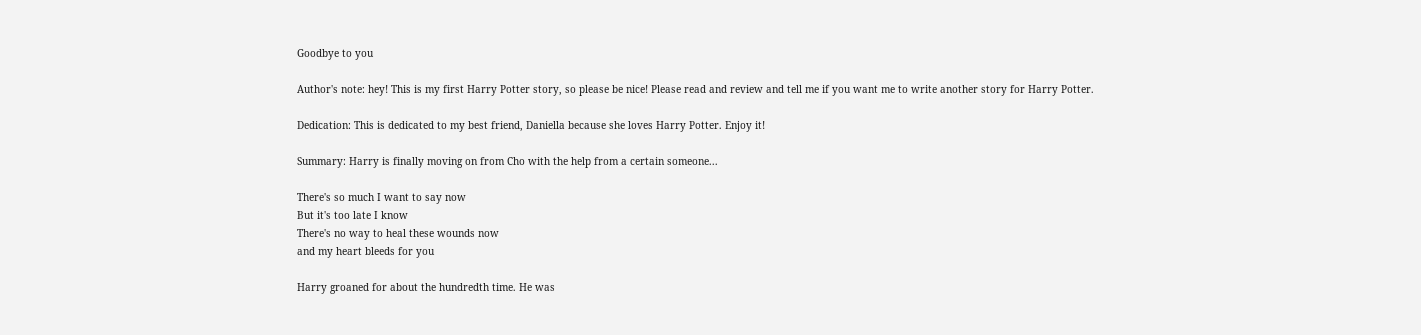Goodbye to you

Author's note: hey! This is my first Harry Potter story, so please be nice! Please read and review and tell me if you want me to write another story for Harry Potter.

Dedication: This is dedicated to my best friend, Daniella because she loves Harry Potter. Enjoy it!

Summary: Harry is finally moving on from Cho with the help from a certain someone...

There's so much I want to say now
But it's too late I know
There's no way to heal these wounds now
and my heart bleeds for you

Harry groaned for about the hundredth time. He was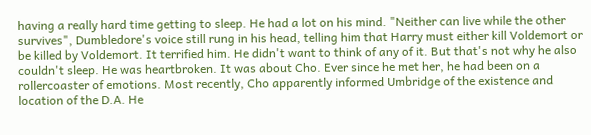having a really hard time getting to sleep. He had a lot on his mind. "Neither can live while the other survives", Dumbledore's voice still rung in his head, telling him that Harry must either kill Voldemort or be killed by Voldemort. It terrified him. He didn't want to think of any of it. But that's not why he also couldn't sleep. He was heartbroken. It was about Cho. Ever since he met her, he had been on a rollercoaster of emotions. Most recently, Cho apparently informed Umbridge of the existence and location of the D.A. He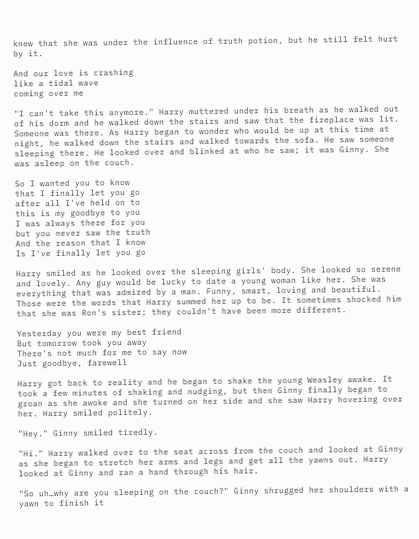knew that she was under the influence of truth potion, but he still felt hurt by it.

And our love is crashing
like a tidal wave
coming over me

"I can't take this anymore." Harry muttered under his breath as he walked out of his dorm and he walked down the stairs and saw that the fireplace was lit. Someone was there. As Harry began to wonder who would be up at this time at night, he walked down the stairs and walked towards the sofa. He saw someone sleeping there. He looked over and blinked at who he saw; it was Ginny. She was asleep on the couch.

So I wanted you to know
that I finally let you go
after all I've held on to
this is my goodbye to you
I was always there for you
but you never saw the truth
And the reason that I know
Is I've finally let you go

Harry smiled as he looked over the sleeping girls' body. She looked so serene and lovely. Any guy would be lucky to date a young woman like her. She was everything that was admired by a man. Funny, smart, loving and beautiful. Those were the words that Harry summed her up to be. It sometimes shocked him that she was Ron's sister; they couldn't have been more different.

Yesterday you were my best friend
But tomorrow took you away
There's not much for me to say now
Just goodbye, farewell

Harry got back to reality and he began to shake the young Weasley awake. It took a few minutes of shaking and nudging, but then Ginny finally began to groan as she awoke and she turned on her side and she saw Harry hovering over her. Harry smiled politely.

"Hey." Ginny smiled tiredly.

"Hi." Harry walked over to the seat across from the couch and looked at Ginny as she began to stretch her arms and legs and get all the yawns out. Harry looked at Ginny and ran a hand through his hair.

"So uh…why are you sleeping on the couch?" Ginny shrugged her shoulders with a yawn to finish it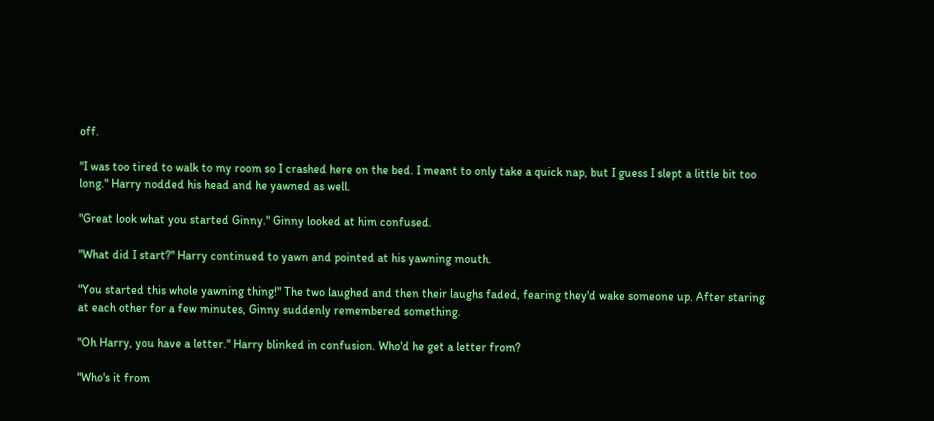off.

"I was too tired to walk to my room so I crashed here on the bed. I meant to only take a quick nap, but I guess I slept a little bit too long." Harry nodded his head and he yawned as well.

"Great look what you started Ginny." Ginny looked at him confused.

"What did I start?" Harry continued to yawn and pointed at his yawning mouth.

"You started this whole yawning thing!" The two laughed and then their laughs faded, fearing they'd wake someone up. After staring at each other for a few minutes, Ginny suddenly remembered something.

"Oh Harry, you have a letter." Harry blinked in confusion. Who'd he get a letter from?

"Who's it from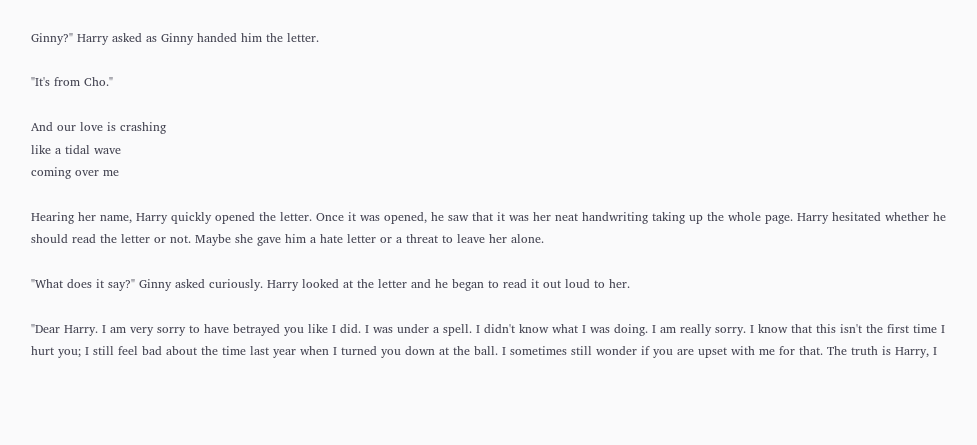Ginny?" Harry asked as Ginny handed him the letter.

"It's from Cho."

And our love is crashing
like a tidal wave
coming over me

Hearing her name, Harry quickly opened the letter. Once it was opened, he saw that it was her neat handwriting taking up the whole page. Harry hesitated whether he should read the letter or not. Maybe she gave him a hate letter or a threat to leave her alone.

"What does it say?" Ginny asked curiously. Harry looked at the letter and he began to read it out loud to her.

"Dear Harry. I am very sorry to have betrayed you like I did. I was under a spell. I didn't know what I was doing. I am really sorry. I know that this isn't the first time I hurt you; I still feel bad about the time last year when I turned you down at the ball. I sometimes still wonder if you are upset with me for that. The truth is Harry, I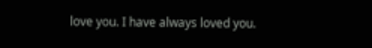love you. I have always loved you.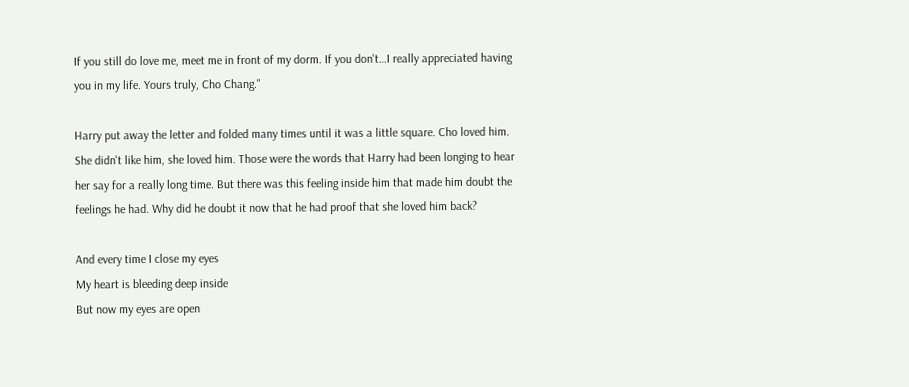If you still do love me, meet me in front of my dorm. If you don't…I really appreciated having you in my life. Yours truly, Cho Chang."

Harry put away the letter and folded many times until it was a little square. Cho loved him. She didn't like him, she loved him. Those were the words that Harry had been longing to hear her say for a really long time. But there was this feeling inside him that made him doubt the feelings he had. Why did he doubt it now that he had proof that she loved him back?

And every time I close my eyes
My heart is bleeding deep inside
But now my eyes are open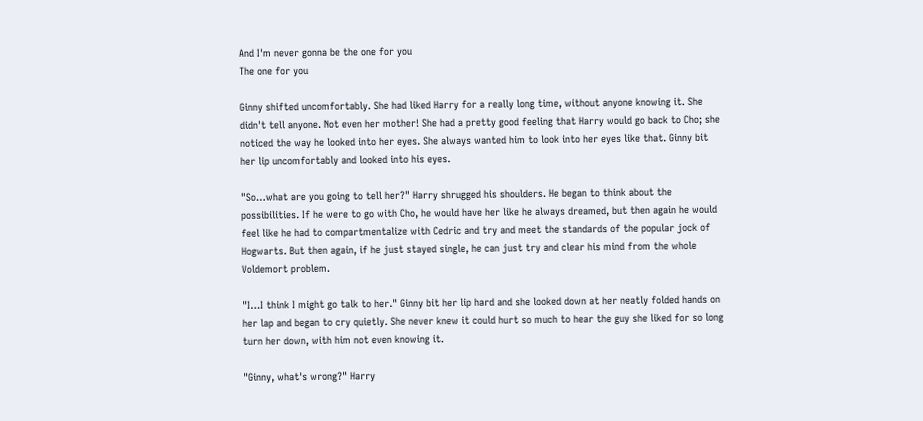And I'm never gonna be the one for you
The one for you

Ginny shifted uncomfortably. She had liked Harry for a really long time, without anyone knowing it. She didn't tell anyone. Not even her mother! She had a pretty good feeling that Harry would go back to Cho; she noticed the way he looked into her eyes. She always wanted him to look into her eyes like that. Ginny bit her lip uncomfortably and looked into his eyes.

"So…what are you going to tell her?" Harry shrugged his shoulders. He began to think about the possibilities. If he were to go with Cho, he would have her like he always dreamed, but then again he would feel like he had to compartmentalize with Cedric and try and meet the standards of the popular jock of Hogwarts. But then again, if he just stayed single, he can just try and clear his mind from the whole Voldemort problem.

"I…I think I might go talk to her." Ginny bit her lip hard and she looked down at her neatly folded hands on her lap and began to cry quietly. She never knew it could hurt so much to hear the guy she liked for so long turn her down, with him not even knowing it.

"Ginny, what's wrong?" Harry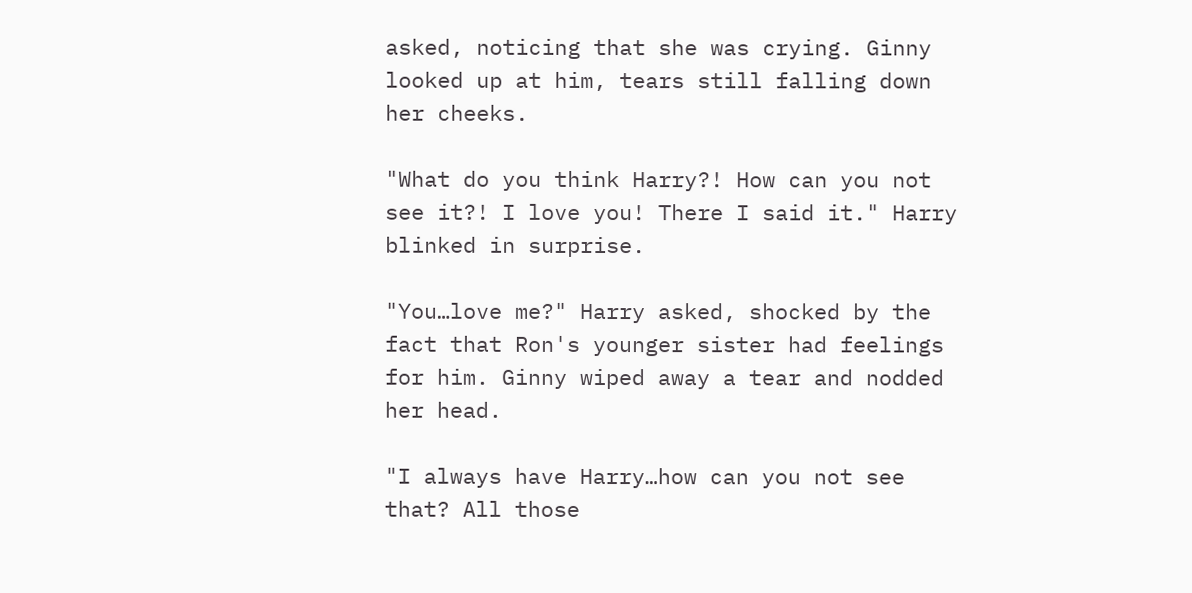asked, noticing that she was crying. Ginny looked up at him, tears still falling down her cheeks.

"What do you think Harry?! How can you not see it?! I love you! There I said it." Harry blinked in surprise.

"You…love me?" Harry asked, shocked by the fact that Ron's younger sister had feelings for him. Ginny wiped away a tear and nodded her head.

"I always have Harry…how can you not see that? All those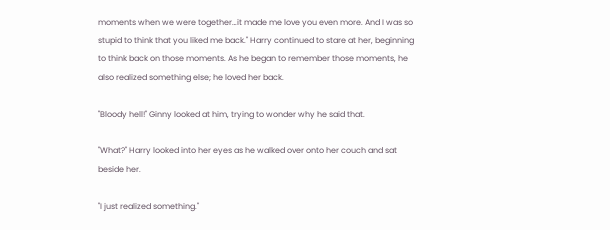moments when we were together…it made me love you even more. And I was so stupid to think that you liked me back." Harry continued to stare at her, beginning to think back on those moments. As he began to remember those moments, he also realized something else; he loved her back.

"Bloody hell!" Ginny looked at him, trying to wonder why he said that.

"What?" Harry looked into her eyes as he walked over onto her couch and sat beside her.

"I just realized something."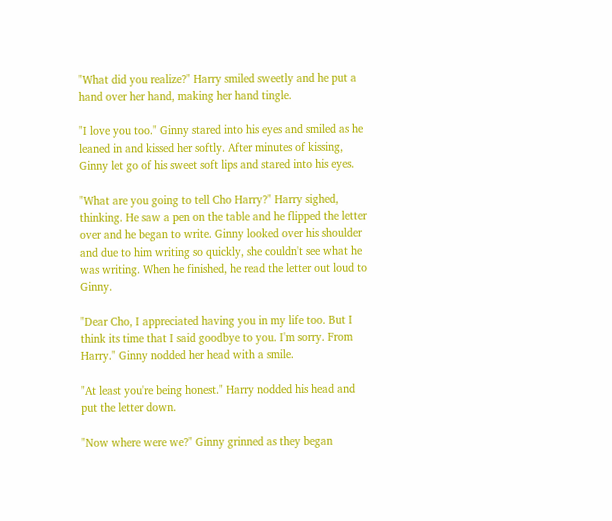"What did you realize?" Harry smiled sweetly and he put a hand over her hand, making her hand tingle.

"I love you too." Ginny stared into his eyes and smiled as he leaned in and kissed her softly. After minutes of kissing, Ginny let go of his sweet soft lips and stared into his eyes.

"What are you going to tell Cho Harry?" Harry sighed, thinking. He saw a pen on the table and he flipped the letter over and he began to write. Ginny looked over his shoulder and due to him writing so quickly, she couldn't see what he was writing. When he finished, he read the letter out loud to Ginny.

"Dear Cho, I appreciated having you in my life too. But I think its time that I said goodbye to you. I'm sorry. From Harry." Ginny nodded her head with a smile.

"At least you're being honest." Harry nodded his head and put the letter down.

"Now where were we?" Ginny grinned as they began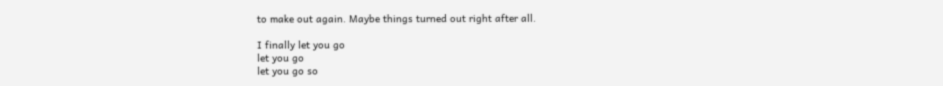to make out again. Maybe things turned out right after all.

I finally let you go
let you go
let you go so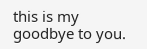this is my goodbye to you.